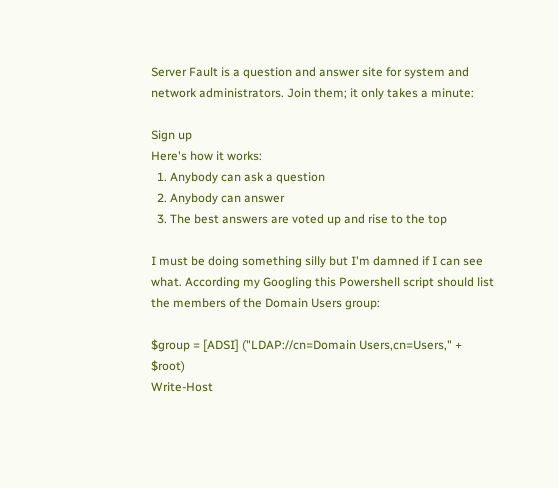Server Fault is a question and answer site for system and network administrators. Join them; it only takes a minute:

Sign up
Here's how it works:
  1. Anybody can ask a question
  2. Anybody can answer
  3. The best answers are voted up and rise to the top

I must be doing something silly but I'm damned if I can see what. According my Googling this Powershell script should list the members of the Domain Users group:

$group = [ADSI] ("LDAP://cn=Domain Users,cn=Users," + $root)
Write-Host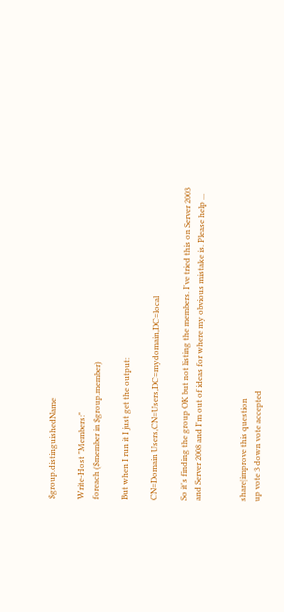$group.distinguishedName

Write-Host "Members:"
foreach ($member in $group.member)

But when I run it I just get the output:

CN=Domain Users,CN=Users,DC=mydomain,DC=local

So it's finding the group OK but not listing the members. I've tried this on Server 2003 and Server 2008 and I'm out of ideas for where my obvious mistake is. Please help ...


share|improve this question
up vote 3 down vote accepted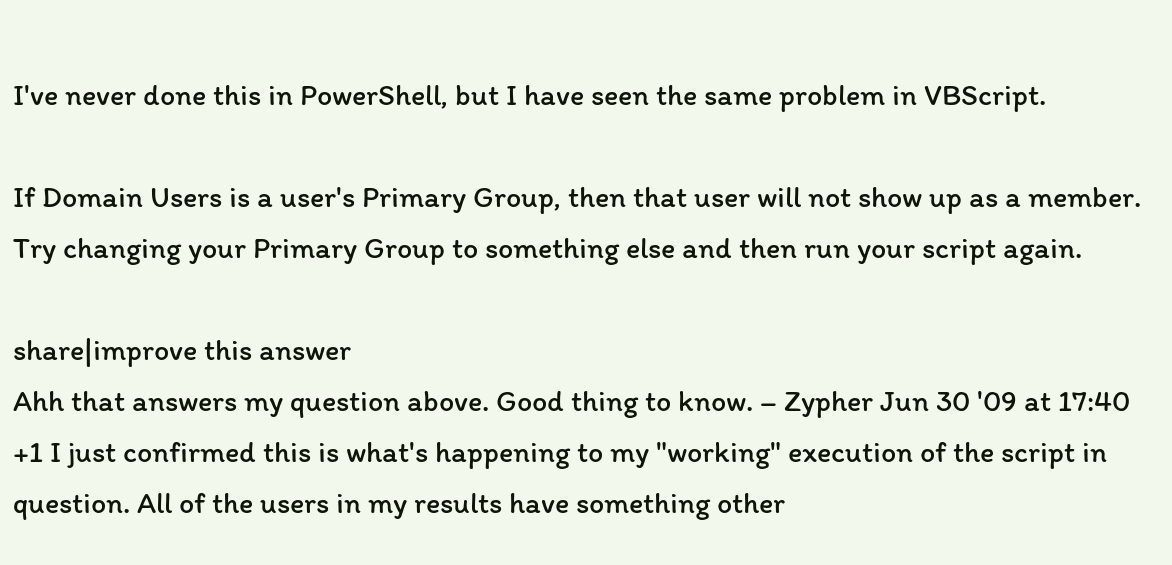I've never done this in PowerShell, but I have seen the same problem in VBScript.

If Domain Users is a user's Primary Group, then that user will not show up as a member. Try changing your Primary Group to something else and then run your script again.

share|improve this answer
Ahh that answers my question above. Good thing to know. – Zypher Jun 30 '09 at 17:40
+1 I just confirmed this is what's happening to my "working" execution of the script in question. All of the users in my results have something other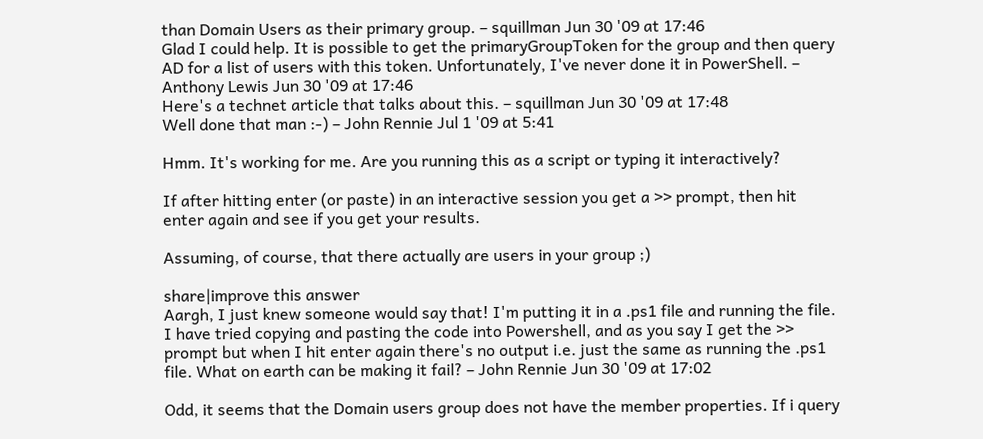than Domain Users as their primary group. – squillman Jun 30 '09 at 17:46
Glad I could help. It is possible to get the primaryGroupToken for the group and then query AD for a list of users with this token. Unfortunately, I've never done it in PowerShell. – Anthony Lewis Jun 30 '09 at 17:46
Here's a technet article that talks about this. – squillman Jun 30 '09 at 17:48
Well done that man :-) – John Rennie Jul 1 '09 at 5:41

Hmm. It's working for me. Are you running this as a script or typing it interactively?

If after hitting enter (or paste) in an interactive session you get a >> prompt, then hit enter again and see if you get your results.

Assuming, of course, that there actually are users in your group ;)

share|improve this answer
Aargh, I just knew someone would say that! I'm putting it in a .ps1 file and running the file. I have tried copying and pasting the code into Powershell, and as you say I get the >> prompt but when I hit enter again there's no output i.e. just the same as running the .ps1 file. What on earth can be making it fail? – John Rennie Jun 30 '09 at 17:02

Odd, it seems that the Domain users group does not have the member properties. If i query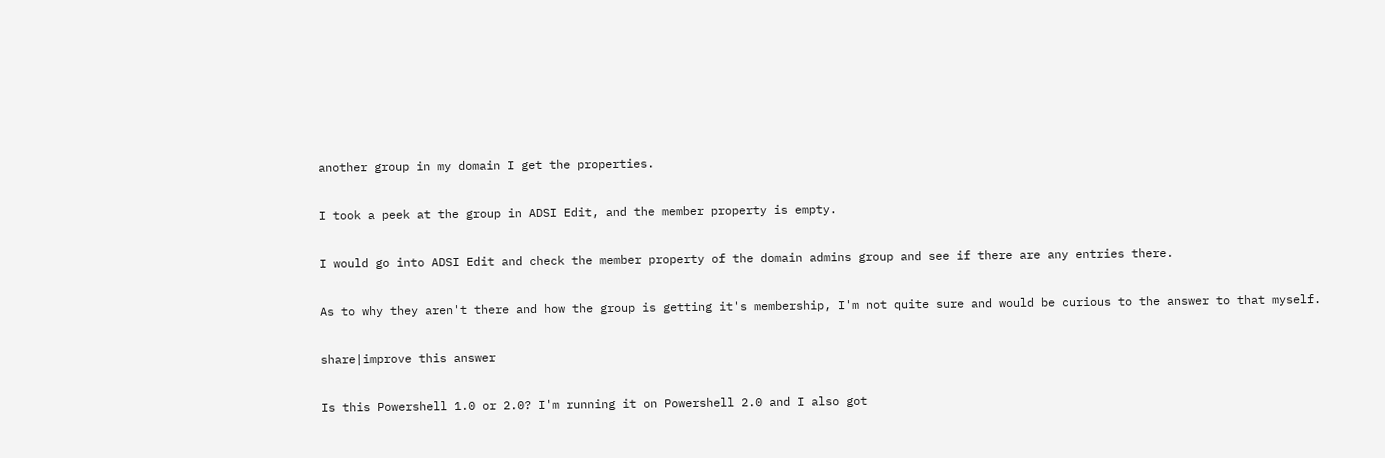another group in my domain I get the properties.

I took a peek at the group in ADSI Edit, and the member property is empty.

I would go into ADSI Edit and check the member property of the domain admins group and see if there are any entries there.

As to why they aren't there and how the group is getting it's membership, I'm not quite sure and would be curious to the answer to that myself.

share|improve this answer

Is this Powershell 1.0 or 2.0? I'm running it on Powershell 2.0 and I also got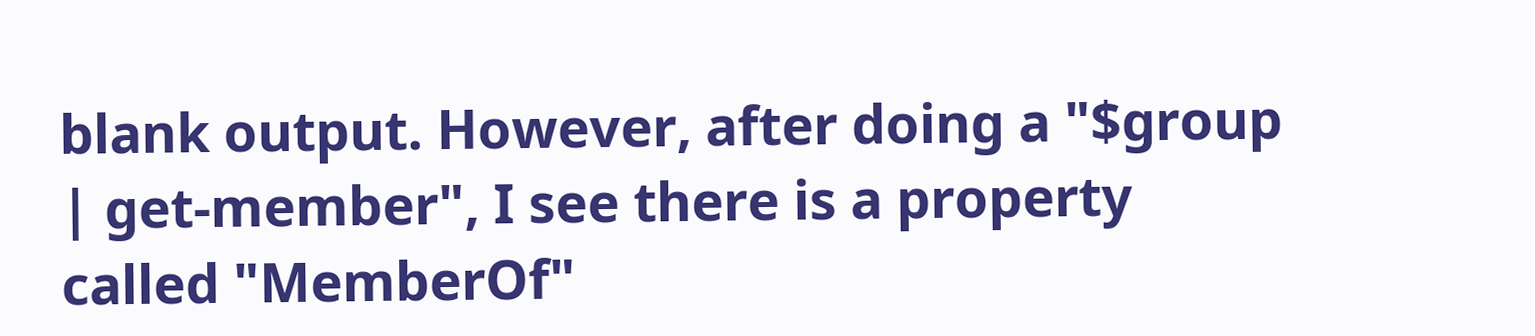blank output. However, after doing a "$group | get-member", I see there is a property called "MemberOf"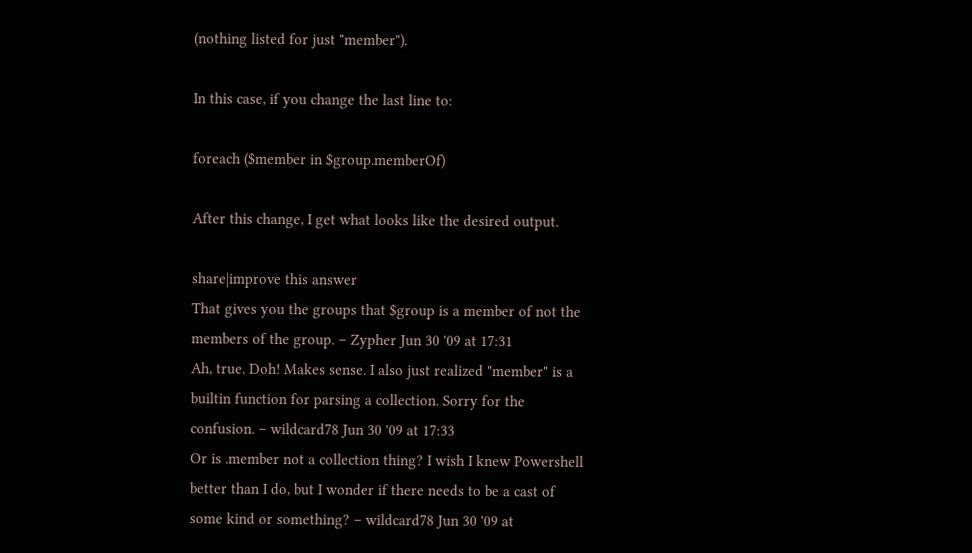(nothing listed for just "member").

In this case, if you change the last line to:

foreach ($member in $group.memberOf)

After this change, I get what looks like the desired output.

share|improve this answer
That gives you the groups that $group is a member of not the members of the group. – Zypher Jun 30 '09 at 17:31
Ah, true. Doh! Makes sense. I also just realized "member" is a builtin function for parsing a collection. Sorry for the confusion. – wildcard78 Jun 30 '09 at 17:33
Or is .member not a collection thing? I wish I knew Powershell better than I do, but I wonder if there needs to be a cast of some kind or something? – wildcard78 Jun 30 '09 at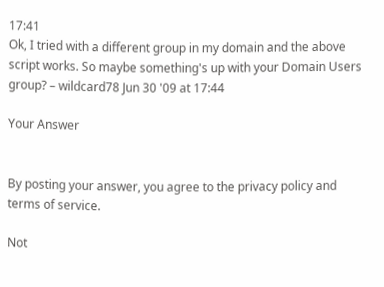17:41
Ok, I tried with a different group in my domain and the above script works. So maybe something's up with your Domain Users group? – wildcard78 Jun 30 '09 at 17:44

Your Answer


By posting your answer, you agree to the privacy policy and terms of service.

Not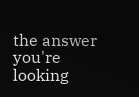the answer you're looking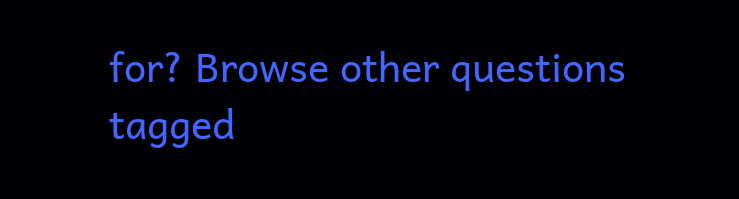for? Browse other questions tagged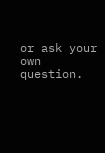or ask your own question.